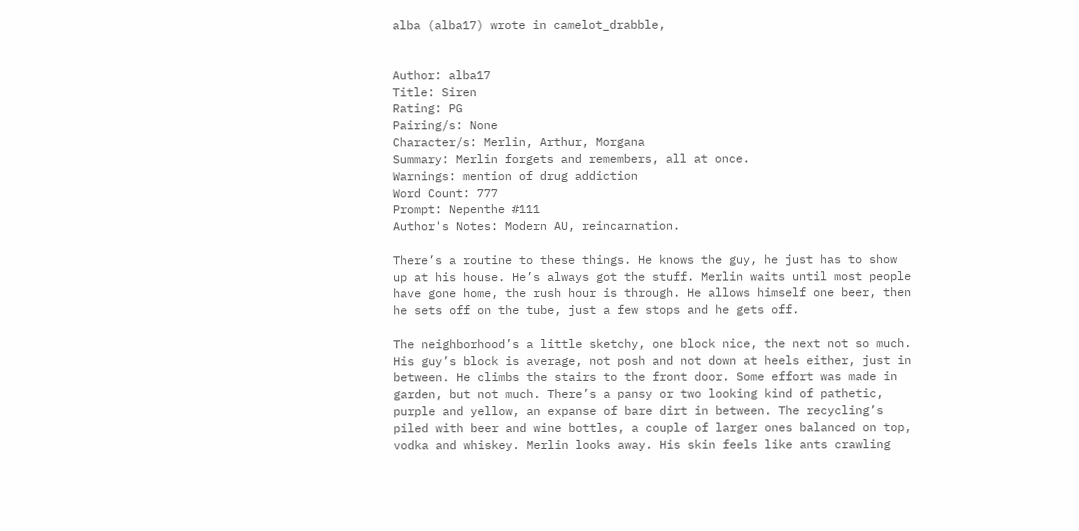alba (alba17) wrote in camelot_drabble,


Author: alba17
Title: Siren
Rating: PG
Pairing/s: None
Character/s: Merlin, Arthur, Morgana
Summary: Merlin forgets and remembers, all at once.
Warnings: mention of drug addiction
Word Count: 777
Prompt: Nepenthe #111
Author's Notes: Modern AU, reincarnation.

There’s a routine to these things. He knows the guy, he just has to show up at his house. He’s always got the stuff. Merlin waits until most people have gone home, the rush hour is through. He allows himself one beer, then he sets off on the tube, just a few stops and he gets off.

The neighborhood’s a little sketchy, one block nice, the next not so much. His guy’s block is average, not posh and not down at heels either, just in between. He climbs the stairs to the front door. Some effort was made in garden, but not much. There’s a pansy or two looking kind of pathetic, purple and yellow, an expanse of bare dirt in between. The recycling’s piled with beer and wine bottles, a couple of larger ones balanced on top, vodka and whiskey. Merlin looks away. His skin feels like ants crawling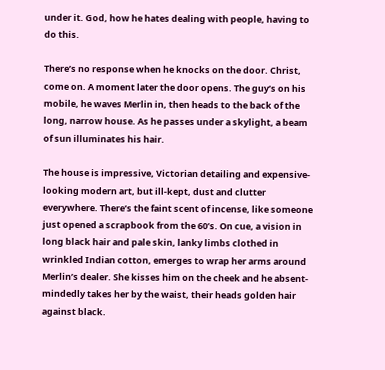under it. God, how he hates dealing with people, having to do this.

There’s no response when he knocks on the door. Christ, come on. A moment later the door opens. The guy’s on his mobile, he waves Merlin in, then heads to the back of the long, narrow house. As he passes under a skylight, a beam of sun illuminates his hair.

The house is impressive, Victorian detailing and expensive-looking modern art, but ill-kept, dust and clutter everywhere. There’s the faint scent of incense, like someone just opened a scrapbook from the 60’s. On cue, a vision in long black hair and pale skin, lanky limbs clothed in wrinkled Indian cotton, emerges to wrap her arms around Merlin’s dealer. She kisses him on the cheek and he absent-mindedly takes her by the waist, their heads golden hair against black.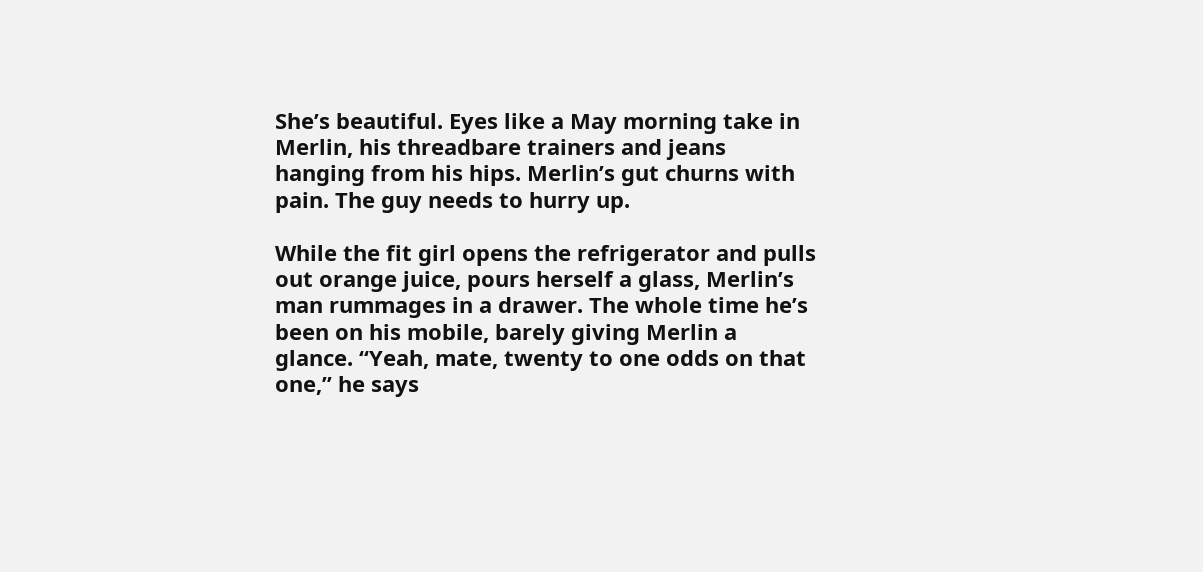She’s beautiful. Eyes like a May morning take in Merlin, his threadbare trainers and jeans hanging from his hips. Merlin’s gut churns with pain. The guy needs to hurry up.

While the fit girl opens the refrigerator and pulls out orange juice, pours herself a glass, Merlin’s man rummages in a drawer. The whole time he’s been on his mobile, barely giving Merlin a glance. “Yeah, mate, twenty to one odds on that one,” he says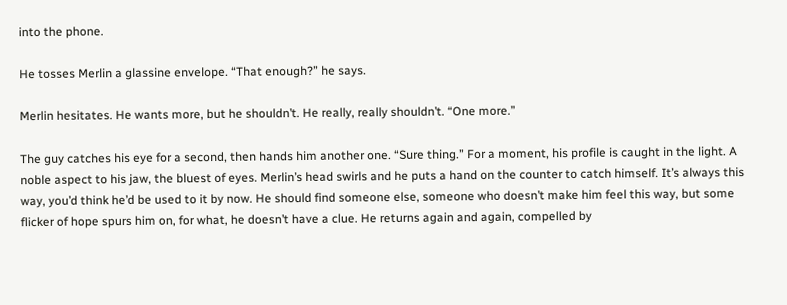into the phone.

He tosses Merlin a glassine envelope. “That enough?” he says.

Merlin hesitates. He wants more, but he shouldn’t. He really, really shouldn’t. “One more.”

The guy catches his eye for a second, then hands him another one. “Sure thing.” For a moment, his profile is caught in the light. A noble aspect to his jaw, the bluest of eyes. Merlin’s head swirls and he puts a hand on the counter to catch himself. It’s always this way, you’d think he’d be used to it by now. He should find someone else, someone who doesn’t make him feel this way, but some flicker of hope spurs him on, for what, he doesn’t have a clue. He returns again and again, compelled by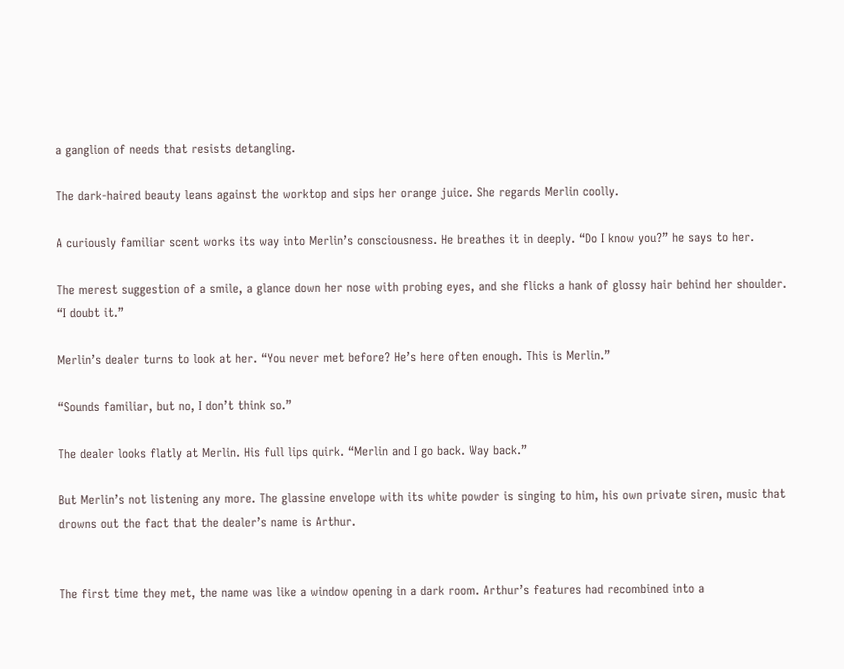a ganglion of needs that resists detangling.

The dark-haired beauty leans against the worktop and sips her orange juice. She regards Merlin coolly.

A curiously familiar scent works its way into Merlin’s consciousness. He breathes it in deeply. “Do I know you?” he says to her.

The merest suggestion of a smile, a glance down her nose with probing eyes, and she flicks a hank of glossy hair behind her shoulder. “I doubt it.”

Merlin’s dealer turns to look at her. “You never met before? He’s here often enough. This is Merlin.”

“Sounds familiar, but no, I don’t think so.”

The dealer looks flatly at Merlin. His full lips quirk. “Merlin and I go back. Way back.”

But Merlin’s not listening any more. The glassine envelope with its white powder is singing to him, his own private siren, music that drowns out the fact that the dealer’s name is Arthur.


The first time they met, the name was like a window opening in a dark room. Arthur’s features had recombined into a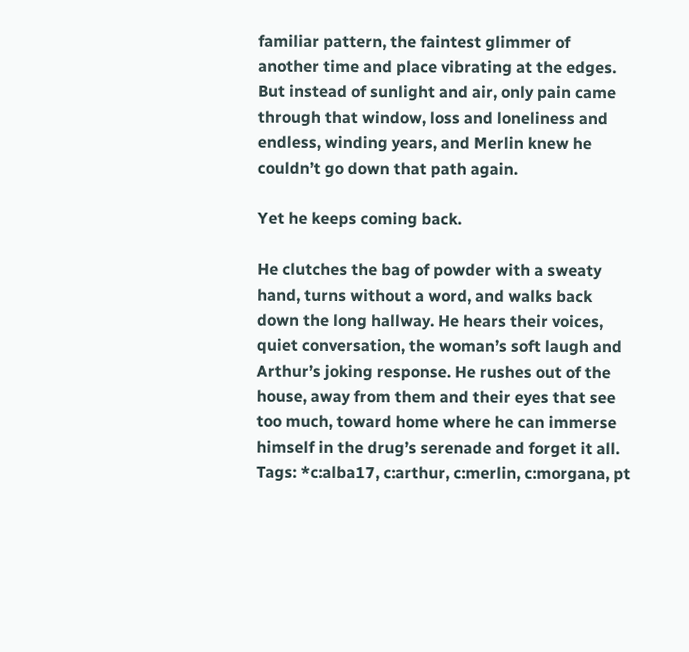familiar pattern, the faintest glimmer of another time and place vibrating at the edges. But instead of sunlight and air, only pain came through that window, loss and loneliness and endless, winding years, and Merlin knew he couldn’t go down that path again.

Yet he keeps coming back.

He clutches the bag of powder with a sweaty hand, turns without a word, and walks back down the long hallway. He hears their voices, quiet conversation, the woman’s soft laugh and Arthur’s joking response. He rushes out of the house, away from them and their eyes that see too much, toward home where he can immerse himself in the drug’s serenade and forget it all.
Tags: *c:alba17, c:arthur, c:merlin, c:morgana, pt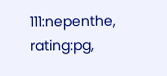111:nepenthe, rating:pg,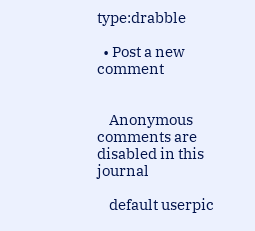type:drabble

  • Post a new comment


    Anonymous comments are disabled in this journal

    default userpic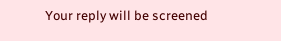Your reply will be screened